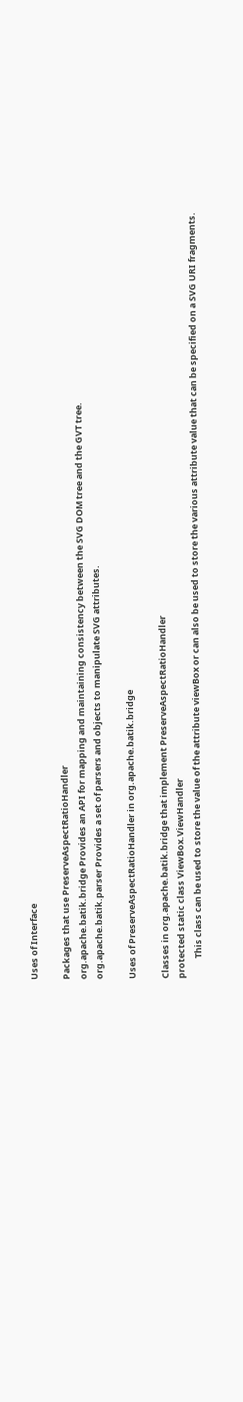Uses of Interface

Packages that use PreserveAspectRatioHandler
org.apache.batik.bridge Provides an API for mapping and maintaining consistency between the SVG DOM tree and the GVT tree.
org.apache.batik.parser Provides a set of parsers and objects to manipulate SVG attributes.

Uses of PreserveAspectRatioHandler in org.apache.batik.bridge

Classes in org.apache.batik.bridge that implement PreserveAspectRatioHandler
protected static class ViewBox.ViewHandler
          This class can be used to store the value of the attribute viewBox or can also be used to store the various attribute value that can be specified on a SVG URI fragments.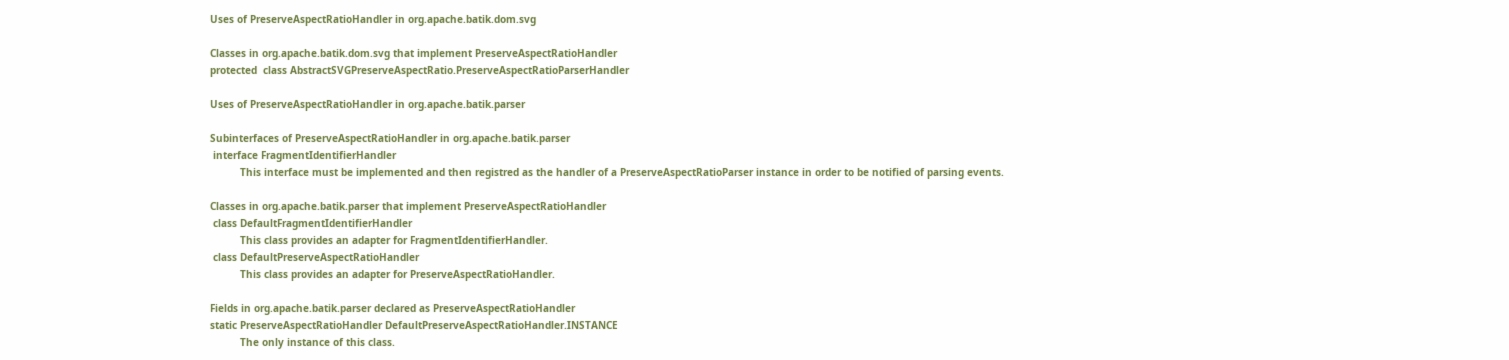Uses of PreserveAspectRatioHandler in org.apache.batik.dom.svg

Classes in org.apache.batik.dom.svg that implement PreserveAspectRatioHandler
protected  class AbstractSVGPreserveAspectRatio.PreserveAspectRatioParserHandler

Uses of PreserveAspectRatioHandler in org.apache.batik.parser

Subinterfaces of PreserveAspectRatioHandler in org.apache.batik.parser
 interface FragmentIdentifierHandler
          This interface must be implemented and then registred as the handler of a PreserveAspectRatioParser instance in order to be notified of parsing events.

Classes in org.apache.batik.parser that implement PreserveAspectRatioHandler
 class DefaultFragmentIdentifierHandler
          This class provides an adapter for FragmentIdentifierHandler.
 class DefaultPreserveAspectRatioHandler
          This class provides an adapter for PreserveAspectRatioHandler.

Fields in org.apache.batik.parser declared as PreserveAspectRatioHandler
static PreserveAspectRatioHandler DefaultPreserveAspectRatioHandler.INSTANCE
          The only instance of this class.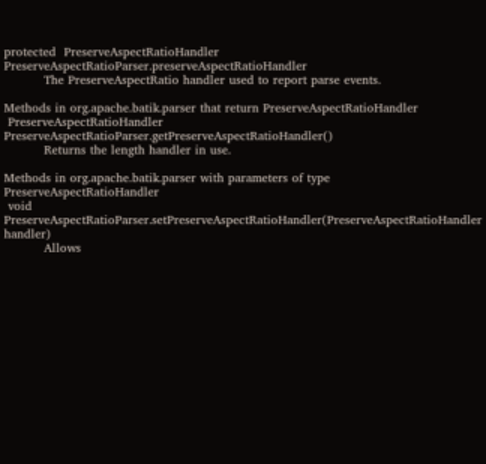protected  PreserveAspectRatioHandler PreserveAspectRatioParser.preserveAspectRatioHandler
          The PreserveAspectRatio handler used to report parse events.

Methods in org.apache.batik.parser that return PreserveAspectRatioHandler
 PreserveAspectRatioHandler PreserveAspectRatioParser.getPreserveAspectRatioHandler()
          Returns the length handler in use.

Methods in org.apache.batik.parser with parameters of type PreserveAspectRatioHandler
 void PreserveAspectRatioParser.setPreserveAspectRatioHandler(PreserveAspectRatioHandler handler)
          Allows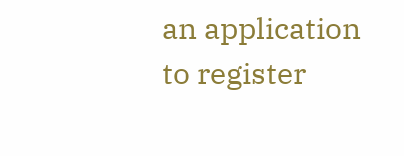an application to register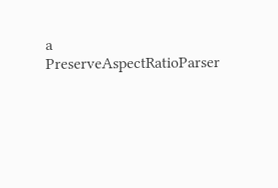a PreserveAspectRatioParser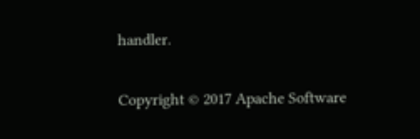handler.

Copyright © 2017 Apache Software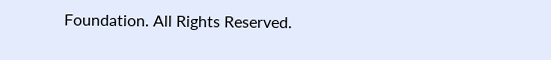Foundation. All Rights Reserved.